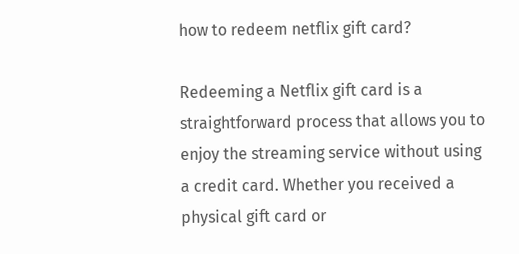how to redeem netflix gift card?

Redeeming a Netflix gift card is a straightforward process that allows you to enjoy the streaming service without using a credit card. Whether you received a physical gift card or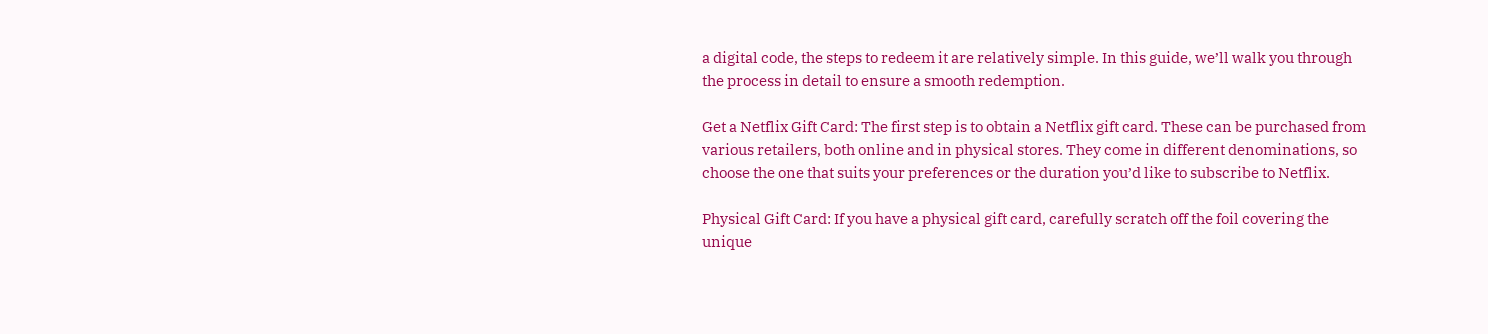a digital code, the steps to redeem it are relatively simple. In this guide, we’ll walk you through the process in detail to ensure a smooth redemption.

Get a Netflix Gift Card: The first step is to obtain a Netflix gift card. These can be purchased from various retailers, both online and in physical stores. They come in different denominations, so choose the one that suits your preferences or the duration you’d like to subscribe to Netflix.

Physical Gift Card: If you have a physical gift card, carefully scratch off the foil covering the unique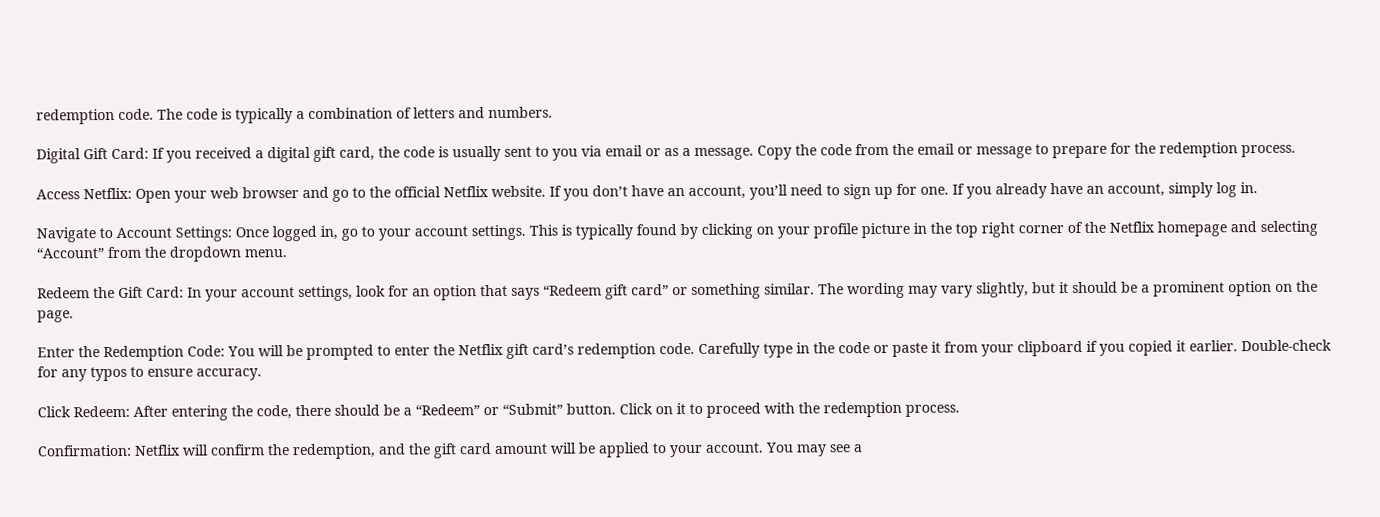redemption code. The code is typically a combination of letters and numbers.

Digital Gift Card: If you received a digital gift card, the code is usually sent to you via email or as a message. Copy the code from the email or message to prepare for the redemption process.

Access Netflix: Open your web browser and go to the official Netflix website. If you don’t have an account, you’ll need to sign up for one. If you already have an account, simply log in.

Navigate to Account Settings: Once logged in, go to your account settings. This is typically found by clicking on your profile picture in the top right corner of the Netflix homepage and selecting “Account” from the dropdown menu.

Redeem the Gift Card: In your account settings, look for an option that says “Redeem gift card” or something similar. The wording may vary slightly, but it should be a prominent option on the page.

Enter the Redemption Code: You will be prompted to enter the Netflix gift card’s redemption code. Carefully type in the code or paste it from your clipboard if you copied it earlier. Double-check for any typos to ensure accuracy.

Click Redeem: After entering the code, there should be a “Redeem” or “Submit” button. Click on it to proceed with the redemption process.

Confirmation: Netflix will confirm the redemption, and the gift card amount will be applied to your account. You may see a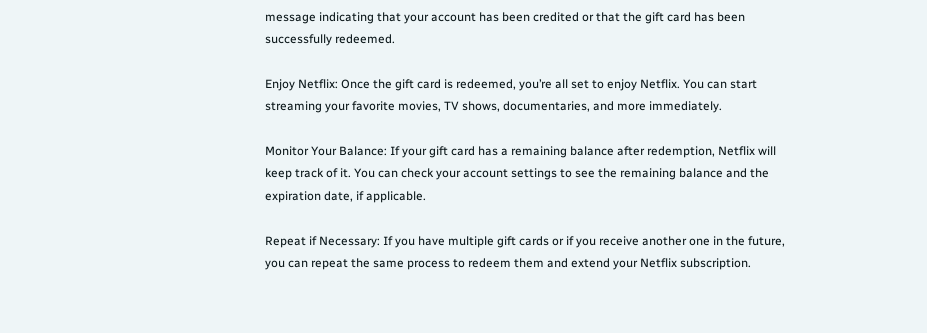message indicating that your account has been credited or that the gift card has been successfully redeemed.

Enjoy Netflix: Once the gift card is redeemed, you’re all set to enjoy Netflix. You can start streaming your favorite movies, TV shows, documentaries, and more immediately.

Monitor Your Balance: If your gift card has a remaining balance after redemption, Netflix will keep track of it. You can check your account settings to see the remaining balance and the expiration date, if applicable.

Repeat if Necessary: If you have multiple gift cards or if you receive another one in the future, you can repeat the same process to redeem them and extend your Netflix subscription.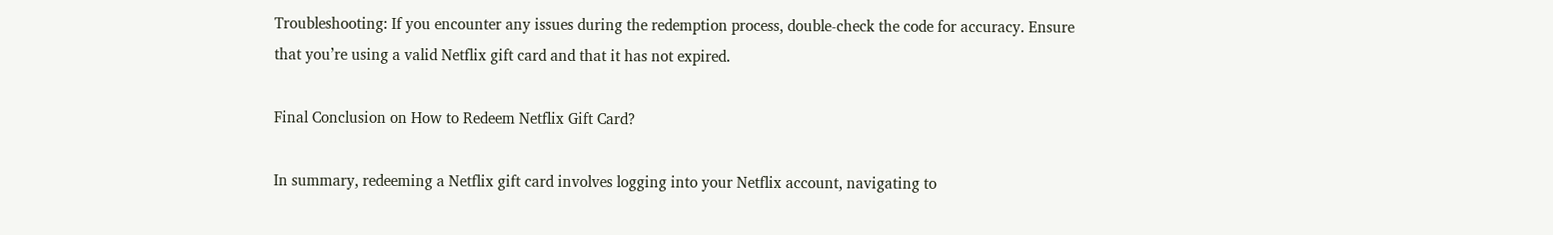Troubleshooting: If you encounter any issues during the redemption process, double-check the code for accuracy. Ensure that you’re using a valid Netflix gift card and that it has not expired.

Final Conclusion on How to Redeem Netflix Gift Card?

In summary, redeeming a Netflix gift card involves logging into your Netflix account, navigating to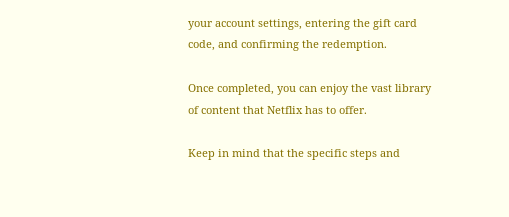your account settings, entering the gift card code, and confirming the redemption.

Once completed, you can enjoy the vast library of content that Netflix has to offer.

Keep in mind that the specific steps and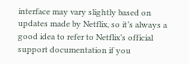interface may vary slightly based on updates made by Netflix, so it’s always a good idea to refer to Netflix’s official support documentation if you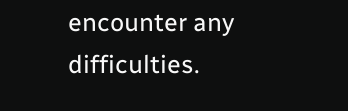encounter any difficulties.